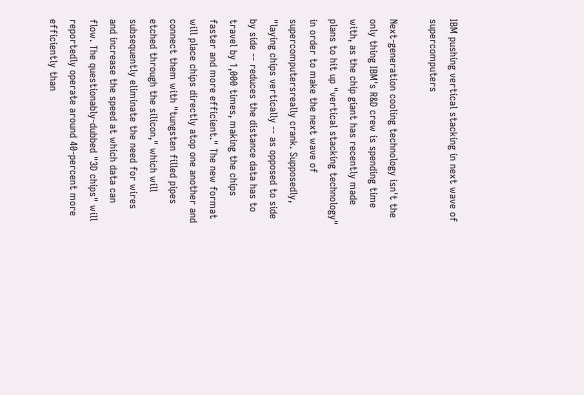IBM pushing vertical stacking in next wave of supercomputers

Next-generation cooling technology isn't the only thing IBM's R&D crew is spending time with, as the chip giant has recently made plans to hit up "vertical stacking technology" in order to make the next wave of supercomputersreally crank. Supposedly, "laying chips vertically -- as opposed to side by side -- reduces the distance data has to travel by 1,000 times, making the chips faster and more efficient." The new format will place chips directly atop one another and connect them with "tungsten filled pipes etched through the silicon," which will subsequently eliminate the need for wires and increase the speed at which data can flow. The questionably-dubbed "3D chips" will reportedly operate around 40-percent more efficiently than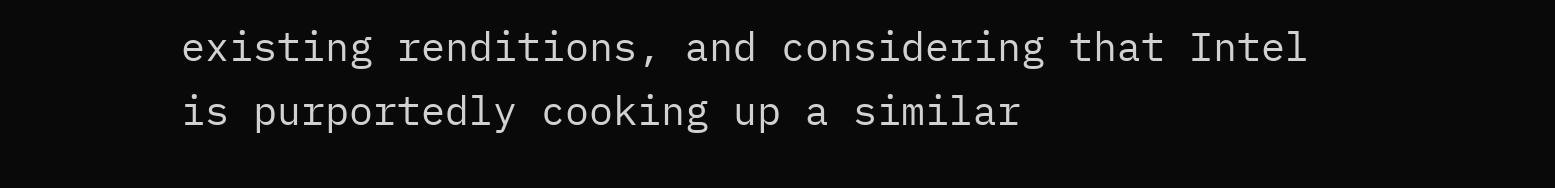existing renditions, and considering that Intel is purportedly cooking up a similar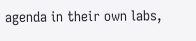agenda in their own labs,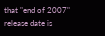that "end of 2007" release date is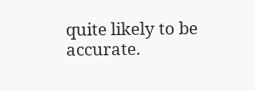quite likely to be accurate.